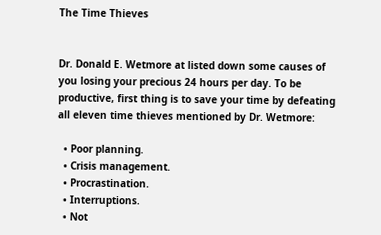The Time Thieves


Dr. Donald E. Wetmore at listed down some causes of you losing your precious 24 hours per day. To be productive, first thing is to save your time by defeating all eleven time thieves mentioned by Dr. Wetmore:

  • Poor planning.
  • Crisis management.
  • Procrastination.
  • Interruptions.
  • Not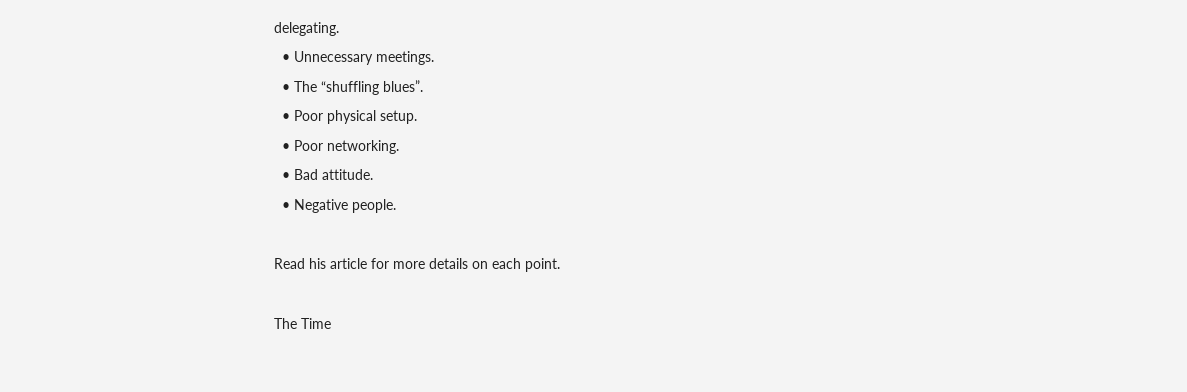delegating.
  • Unnecessary meetings.
  • The “shuffling blues”.
  • Poor physical setup.
  • Poor networking.
  • Bad attitude.
  • Negative people.

Read his article for more details on each point.

The Time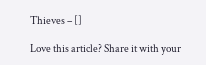Thieves – []

Love this article? Share it with your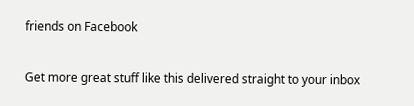friends on Facebook

Get more great stuff like this delivered straight to your inbox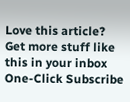Love this article? Get more stuff like this in your inbox
One-Click Subscribe